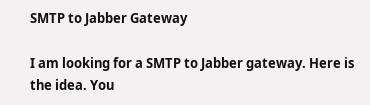SMTP to Jabber Gateway

I am looking for a SMTP to Jabber gateway. Here is the idea. You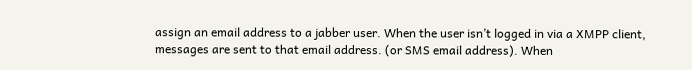assign an email address to a jabber user. When the user isn’t logged in via a XMPP client, messages are sent to that email address. (or SMS email address). When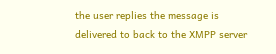the user replies the message is delivered to back to the XMPP server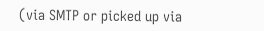(via SMTP or picked up via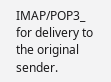IMAP/POP3_ for delivery to the original sender.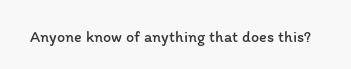Anyone know of anything that does this?